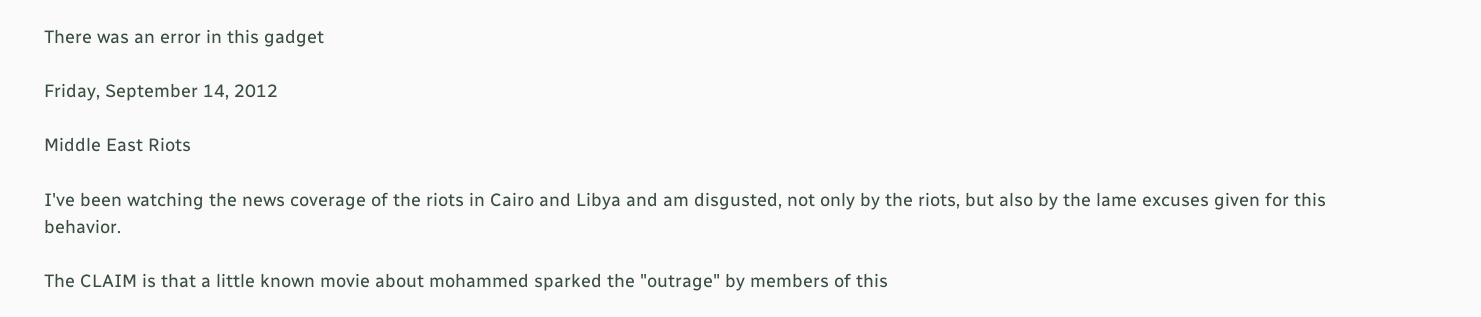There was an error in this gadget

Friday, September 14, 2012

Middle East Riots

I've been watching the news coverage of the riots in Cairo and Libya and am disgusted, not only by the riots, but also by the lame excuses given for this behavior.

The CLAIM is that a little known movie about mohammed sparked the "outrage" by members of this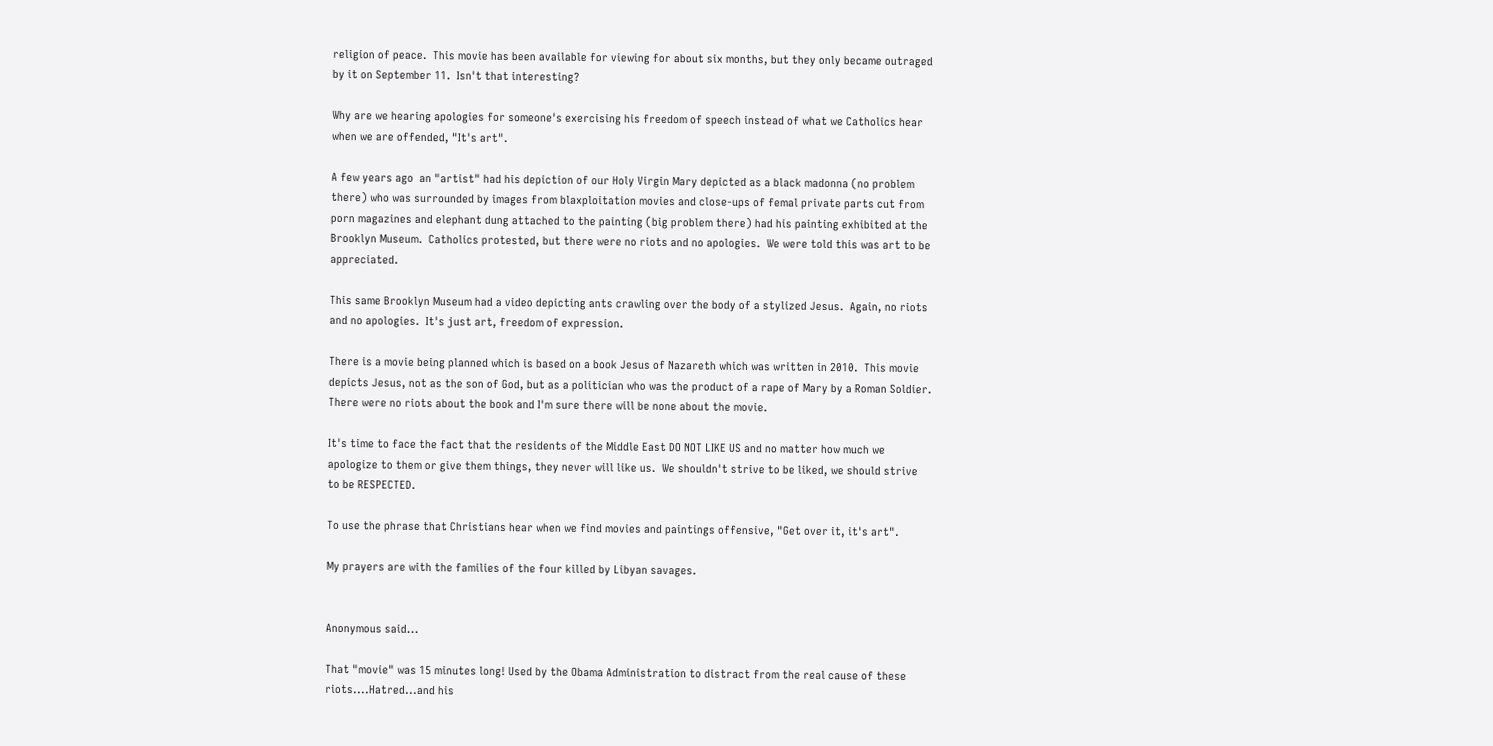religion of peace.  This movie has been available for viewing for about six months, but they only became outraged by it on September 11.  Isn't that interesting?

Why are we hearing apologies for someone's exercising his freedom of speech instead of what we Catholics hear when we are offended, "It's art".

A few years ago  an "artist" had his depiction of our Holy Virgin Mary depicted as a black madonna (no problem there) who was surrounded by images from blaxploitation movies and close-ups of femal private parts cut from porn magazines and elephant dung attached to the painting (big problem there) had his painting exhibited at the Brooklyn Museum.  Catholics protested, but there were no riots and no apologies.  We were told this was art to be appreciated.

This same Brooklyn Museum had a video depicting ants crawling over the body of a stylized Jesus.  Again, no riots and no apologies.  It's just art, freedom of expression.

There is a movie being planned which is based on a book Jesus of Nazareth which was written in 2010.  This movie depicts Jesus, not as the son of God, but as a politician who was the product of a rape of Mary by a Roman Soldier.  There were no riots about the book and I'm sure there will be none about the movie.

It's time to face the fact that the residents of the Middle East DO NOT LIKE US and no matter how much we apologize to them or give them things, they never will like us.  We shouldn't strive to be liked, we should strive to be RESPECTED.

To use the phrase that Christians hear when we find movies and paintings offensive, "Get over it, it's art".

My prayers are with the families of the four killed by Libyan savages.


Anonymous said...

That "movie" was 15 minutes long! Used by the Obama Administration to distract from the real cause of these riots....Hatred...and his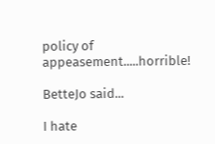policy of appeasement.....horrible!

BetteJo said...

I hate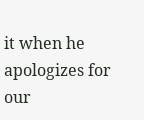it when he apologizes for our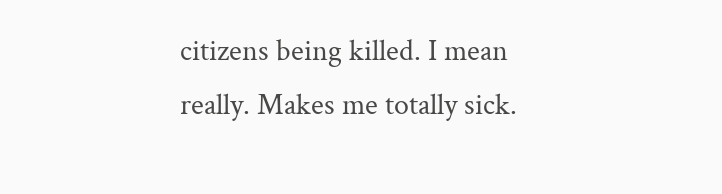citizens being killed. I mean really. Makes me totally sick.